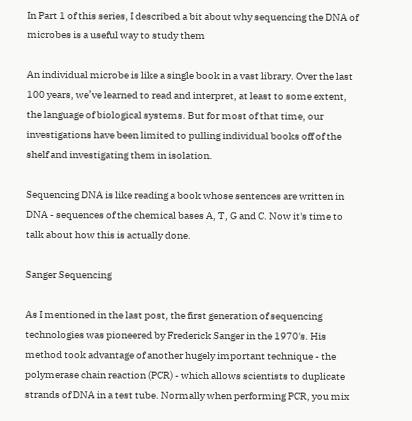In Part 1 of this series, I described a bit about why sequencing the DNA of microbes is a useful way to study them

An individual microbe is like a single book in a vast library. Over the last 100 years, we’ve learned to read and interpret, at least to some extent, the language of biological systems. But for most of that time, our investigations have been limited to pulling individual books off of the shelf and investigating them in isolation.

Sequencing DNA is like reading a book whose sentences are written in DNA - sequences of the chemical bases A, T, G and C. Now it's time to talk about how this is actually done.

Sanger Sequencing

As I mentioned in the last post, the first generation of sequencing technologies was pioneered by Frederick Sanger in the 1970's. His method took advantage of another hugely important technique - the polymerase chain reaction (PCR) - which allows scientists to duplicate strands of DNA in a test tube. Normally when performing PCR, you mix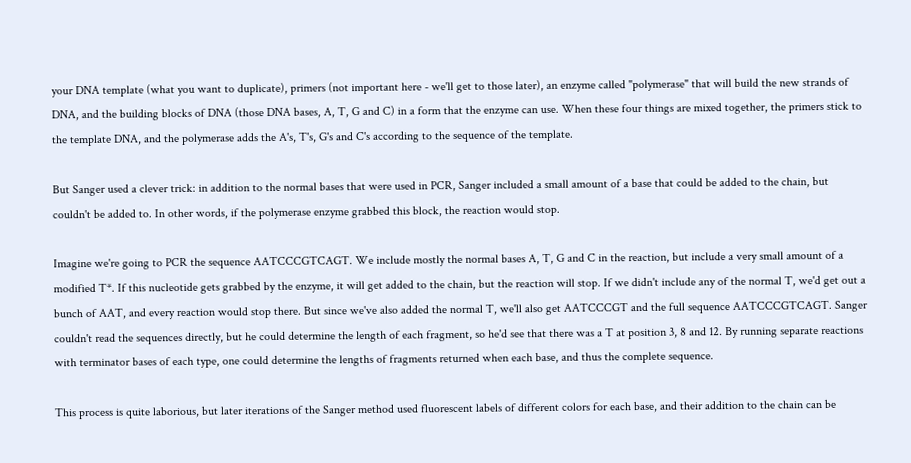your DNA template (what you want to duplicate), primers (not important here - we'll get to those later), an enzyme called "polymerase" that will build the new strands of DNA, and the building blocks of DNA (those DNA bases, A, T, G and C) in a form that the enzyme can use. When these four things are mixed together, the primers stick to the template DNA, and the polymerase adds the A's, T's, G's and C's according to the sequence of the template.

But Sanger used a clever trick: in addition to the normal bases that were used in PCR, Sanger included a small amount of a base that could be added to the chain, but couldn't be added to. In other words, if the polymerase enzyme grabbed this block, the reaction would stop.

Imagine we're going to PCR the sequence AATCCCGTCAGT. We include mostly the normal bases A, T, G and C in the reaction, but include a very small amount of a modified T*. If this nucleotide gets grabbed by the enzyme, it will get added to the chain, but the reaction will stop. If we didn't include any of the normal T, we'd get out a bunch of AAT, and every reaction would stop there. But since we've also added the normal T, we'll also get AATCCCGT and the full sequence AATCCCGTCAGT. Sanger couldn't read the sequences directly, but he could determine the length of each fragment, so he'd see that there was a T at position 3, 8 and 12. By running separate reactions with terminator bases of each type, one could determine the lengths of fragments returned when each base, and thus the complete sequence.

This process is quite laborious, but later iterations of the Sanger method used fluorescent labels of different colors for each base, and their addition to the chain can be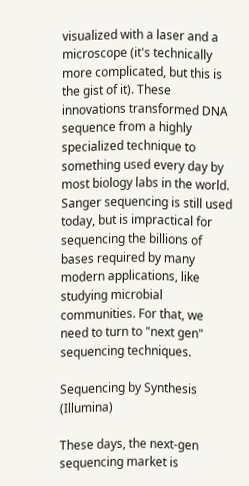visualized with a laser and a microscope (it's technically more complicated, but this is the gist of it). These innovations transformed DNA sequence from a highly specialized technique to something used every day by most biology labs in the world. Sanger sequencing is still used today, but is impractical for sequencing the billions of bases required by many modern applications, like studying microbial communities. For that, we need to turn to "next gen" sequencing techniques.

Sequencing by Synthesis (Illumina)

These days, the next-gen sequencing market is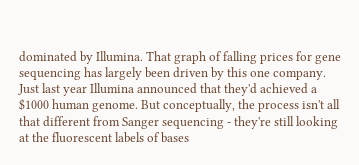dominated by Illumina. That graph of falling prices for gene sequencing has largely been driven by this one company. Just last year Illumina announced that they'd achieved a $1000 human genome. But conceptually, the process isn't all that different from Sanger sequencing - they're still looking at the fluorescent labels of bases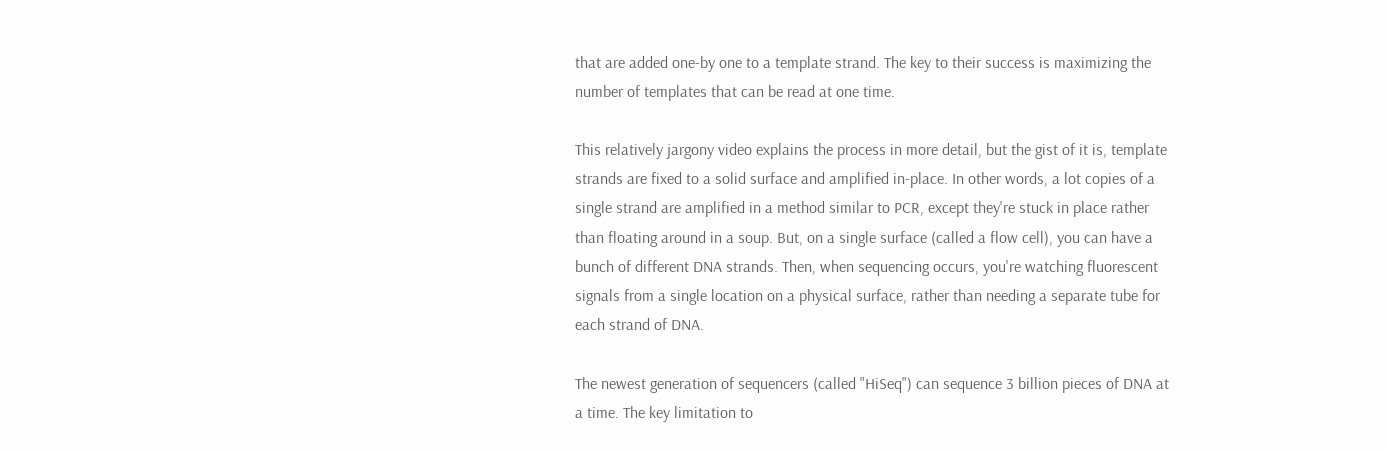that are added one-by one to a template strand. The key to their success is maximizing the number of templates that can be read at one time.

This relatively jargony video explains the process in more detail, but the gist of it is, template strands are fixed to a solid surface and amplified in-place. In other words, a lot copies of a single strand are amplified in a method similar to PCR, except they're stuck in place rather than floating around in a soup. But, on a single surface (called a flow cell), you can have a bunch of different DNA strands. Then, when sequencing occurs, you're watching fluorescent signals from a single location on a physical surface, rather than needing a separate tube for each strand of DNA.

The newest generation of sequencers (called "HiSeq") can sequence 3 billion pieces of DNA at a time. The key limitation to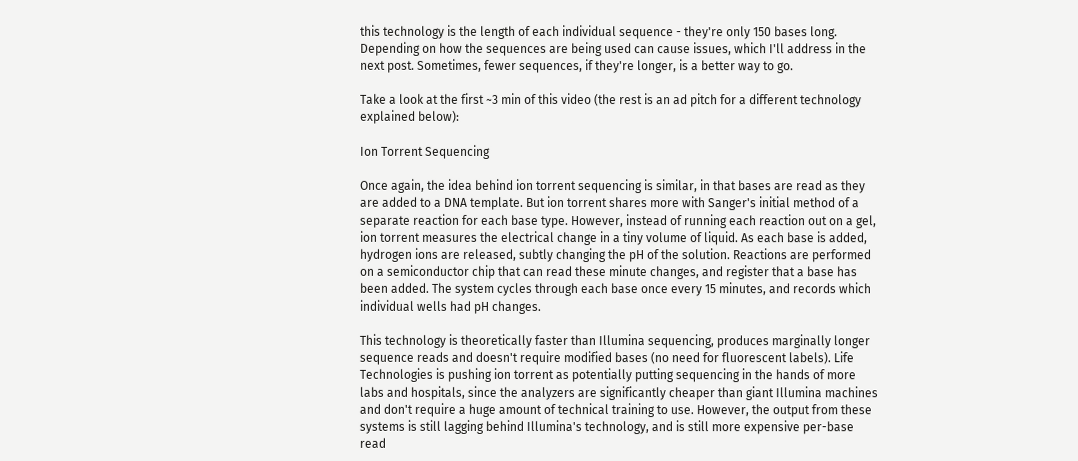this technology is the length of each individual sequence - they're only 150 bases long. Depending on how the sequences are being used can cause issues, which I'll address in the next post. Sometimes, fewer sequences, if they're longer, is a better way to go.

Take a look at the first ~3 min of this video (the rest is an ad pitch for a different technology explained below):

Ion Torrent Sequencing

Once again, the idea behind ion torrent sequencing is similar, in that bases are read as they are added to a DNA template. But ion torrent shares more with Sanger's initial method of a separate reaction for each base type. However, instead of running each reaction out on a gel, ion torrent measures the electrical change in a tiny volume of liquid. As each base is added, hydrogen ions are released, subtly changing the pH of the solution. Reactions are performed on a semiconductor chip that can read these minute changes, and register that a base has been added. The system cycles through each base once every 15 minutes, and records which individual wells had pH changes.

This technology is theoretically faster than Illumina sequencing, produces marginally longer sequence reads and doesn't require modified bases (no need for fluorescent labels). Life Technologies is pushing ion torrent as potentially putting sequencing in the hands of more labs and hospitals, since the analyzers are significantly cheaper than giant Illumina machines and don't require a huge amount of technical training to use. However, the output from these systems is still lagging behind Illumina's technology, and is still more expensive per-base read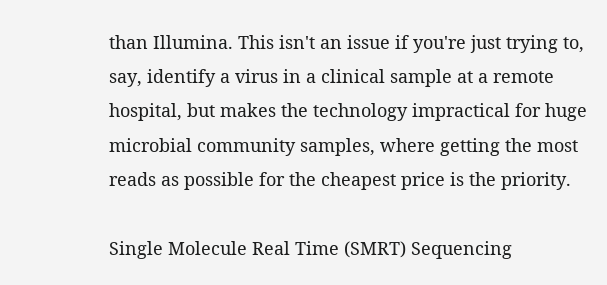than Illumina. This isn't an issue if you're just trying to, say, identify a virus in a clinical sample at a remote hospital, but makes the technology impractical for huge microbial community samples, where getting the most reads as possible for the cheapest price is the priority.

Single Molecule Real Time (SMRT) Sequencing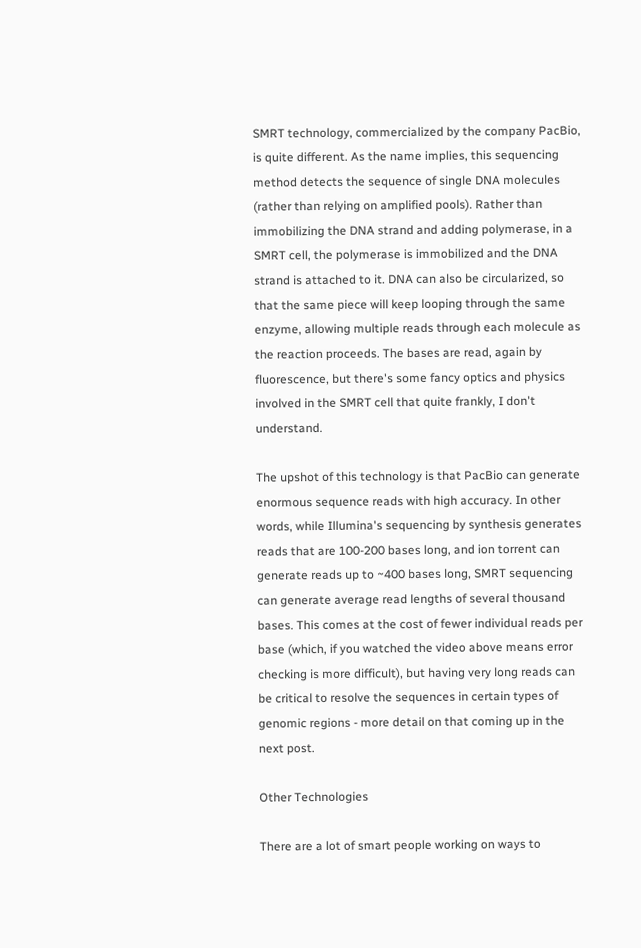SMRT technology, commercialized by the company PacBio, is quite different. As the name implies, this sequencing method detects the sequence of single DNA molecules (rather than relying on amplified pools). Rather than immobilizing the DNA strand and adding polymerase, in a SMRT cell, the polymerase is immobilized and the DNA strand is attached to it. DNA can also be circularized, so that the same piece will keep looping through the same enzyme, allowing multiple reads through each molecule as the reaction proceeds. The bases are read, again by fluorescence, but there's some fancy optics and physics involved in the SMRT cell that quite frankly, I don't understand.

The upshot of this technology is that PacBio can generate enormous sequence reads with high accuracy. In other words, while Illumina's sequencing by synthesis generates reads that are 100-200 bases long, and ion torrent can generate reads up to ~400 bases long, SMRT sequencing can generate average read lengths of several thousand bases. This comes at the cost of fewer individual reads per base (which, if you watched the video above means error checking is more difficult), but having very long reads can be critical to resolve the sequences in certain types of genomic regions - more detail on that coming up in the next post.

Other Technologies

There are a lot of smart people working on ways to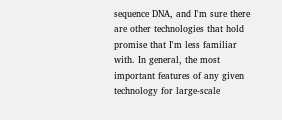sequence DNA, and I'm sure there are other technologies that hold promise that I'm less familiar with. In general, the most important features of any given technology for large-scale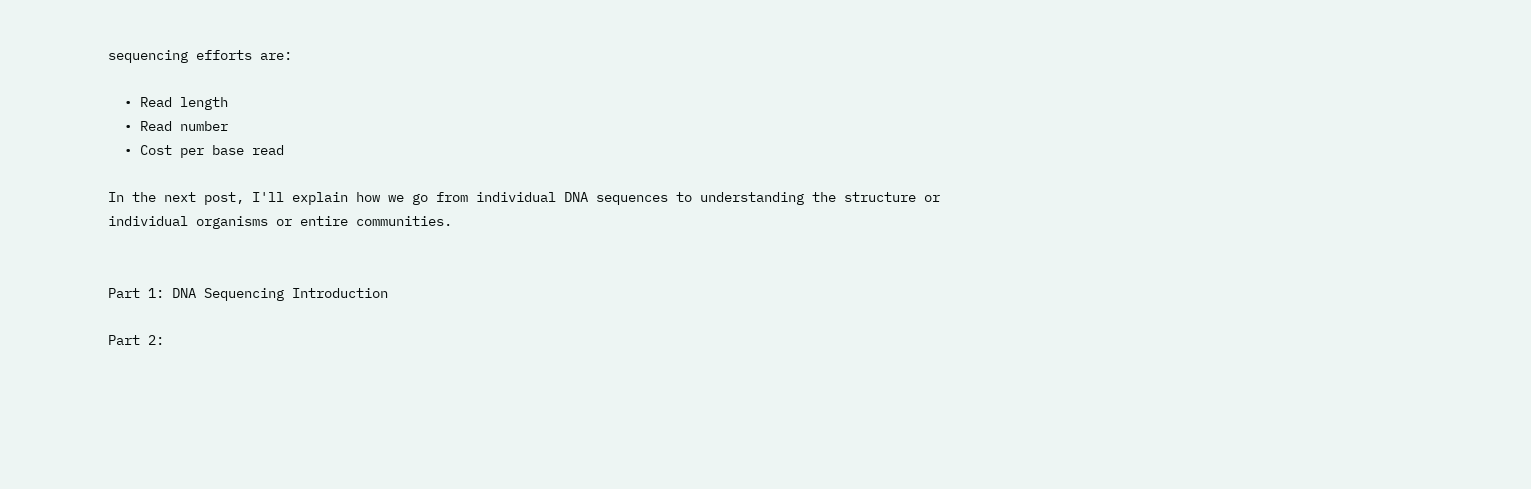sequencing efforts are:

  • Read length
  • Read number
  • Cost per base read

In the next post, I'll explain how we go from individual DNA sequences to understanding the structure or individual organisms or entire communities.


Part 1: DNA Sequencing Introduction

Part 2: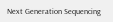Next Generation Sequencing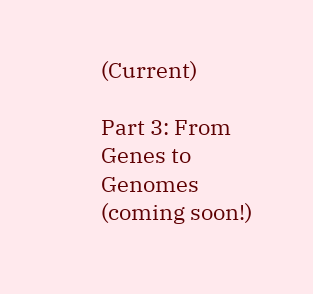(Current)

Part 3: From Genes to Genomes (coming soon!)